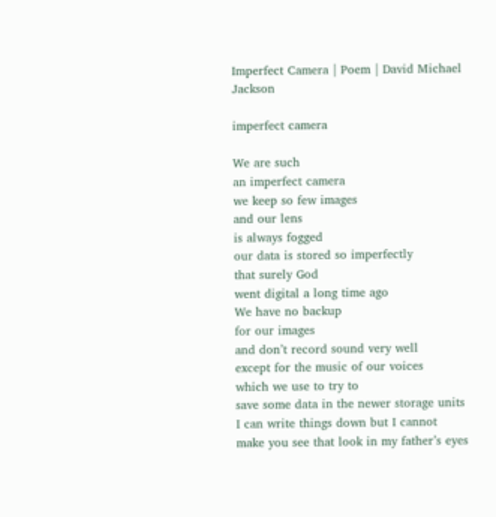Imperfect Camera | Poem | David Michael Jackson

imperfect camera

We are such
an imperfect camera
we keep so few images
and our lens
is always fogged
our data is stored so imperfectly
that surely God
went digital a long time ago
We have no backup
for our images
and don’t record sound very well
except for the music of our voices
which we use to try to
save some data in the newer storage units
I can write things down but I cannot
make you see that look in my father’s eyes